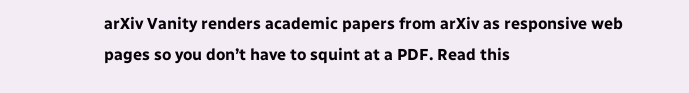arXiv Vanity renders academic papers from arXiv as responsive web pages so you don’t have to squint at a PDF. Read this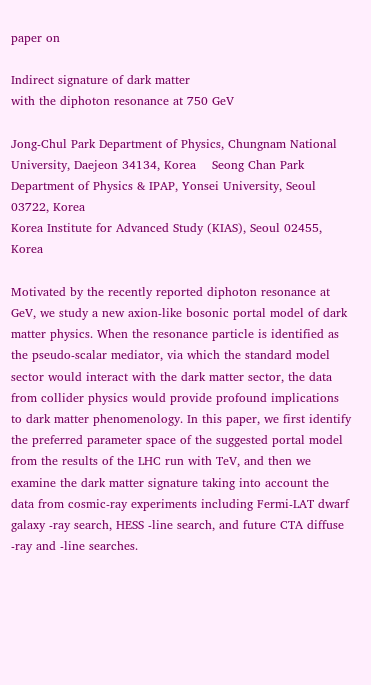paper on

Indirect signature of dark matter
with the diphoton resonance at 750 GeV

Jong-Chul Park Department of Physics, Chungnam National University, Daejeon 34134, Korea    Seong Chan Park Department of Physics & IPAP, Yonsei University, Seoul 03722, Korea
Korea Institute for Advanced Study (KIAS), Seoul 02455, Korea

Motivated by the recently reported diphoton resonance at GeV, we study a new axion-like bosonic portal model of dark matter physics. When the resonance particle is identified as the pseudo-scalar mediator, via which the standard model sector would interact with the dark matter sector, the data from collider physics would provide profound implications to dark matter phenomenology. In this paper, we first identify the preferred parameter space of the suggested portal model from the results of the LHC run with TeV, and then we examine the dark matter signature taking into account the data from cosmic-ray experiments including Fermi-LAT dwarf galaxy -ray search, HESS -line search, and future CTA diffuse -ray and -line searches.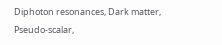Diphoton resonances, Dark matter, Pseudo-scalar,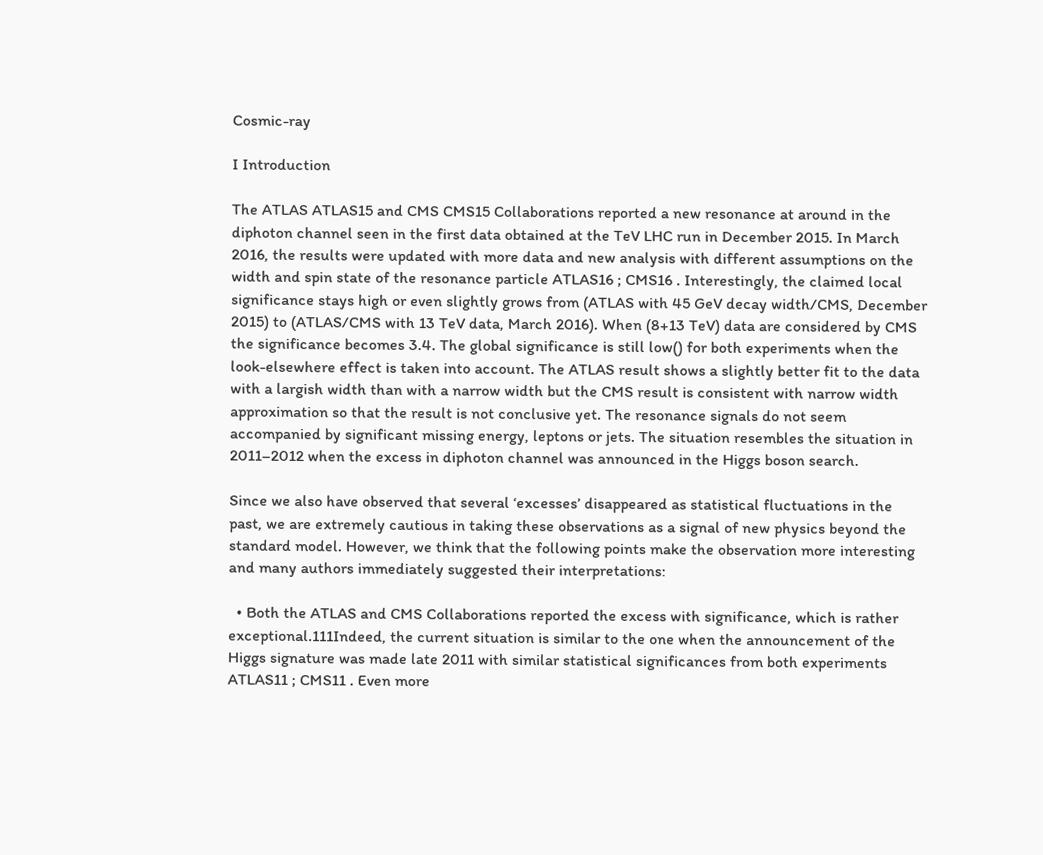Cosmic-ray

I Introduction

The ATLAS ATLAS15 and CMS CMS15 Collaborations reported a new resonance at around in the diphoton channel seen in the first data obtained at the TeV LHC run in December 2015. In March 2016, the results were updated with more data and new analysis with different assumptions on the width and spin state of the resonance particle ATLAS16 ; CMS16 . Interestingly, the claimed local significance stays high or even slightly grows from (ATLAS with 45 GeV decay width/CMS, December 2015) to (ATLAS/CMS with 13 TeV data, March 2016). When (8+13 TeV) data are considered by CMS the significance becomes 3.4. The global significance is still low() for both experiments when the look-elsewhere effect is taken into account. The ATLAS result shows a slightly better fit to the data with a largish width than with a narrow width but the CMS result is consistent with narrow width approximation so that the result is not conclusive yet. The resonance signals do not seem accompanied by significant missing energy, leptons or jets. The situation resembles the situation in 2011–2012 when the excess in diphoton channel was announced in the Higgs boson search.

Since we also have observed that several ‘excesses’ disappeared as statistical fluctuations in the past, we are extremely cautious in taking these observations as a signal of new physics beyond the standard model. However, we think that the following points make the observation more interesting and many authors immediately suggested their interpretations:

  • Both the ATLAS and CMS Collaborations reported the excess with significance, which is rather exceptional.111Indeed, the current situation is similar to the one when the announcement of the Higgs signature was made late 2011 with similar statistical significances from both experiments ATLAS11 ; CMS11 . Even more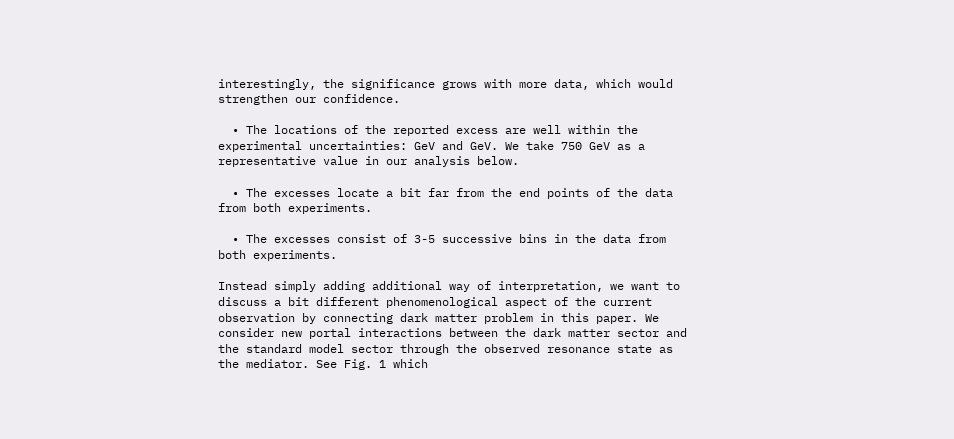interestingly, the significance grows with more data, which would strengthen our confidence.

  • The locations of the reported excess are well within the experimental uncertainties: GeV and GeV. We take 750 GeV as a representative value in our analysis below.

  • The excesses locate a bit far from the end points of the data from both experiments.

  • The excesses consist of 3-5 successive bins in the data from both experiments.

Instead simply adding additional way of interpretation, we want to discuss a bit different phenomenological aspect of the current observation by connecting dark matter problem in this paper. We consider new portal interactions between the dark matter sector and the standard model sector through the observed resonance state as the mediator. See Fig. 1 which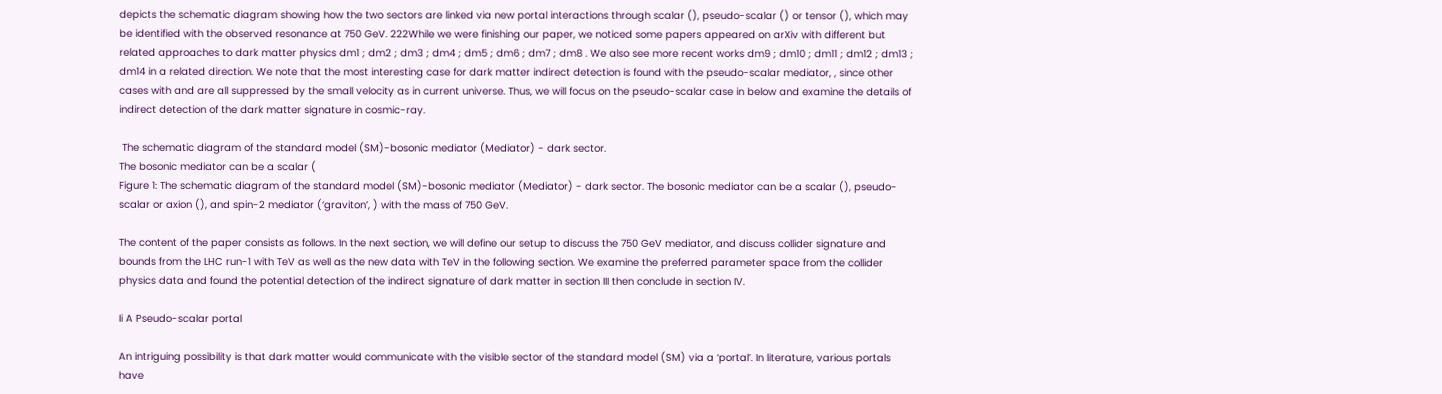depicts the schematic diagram showing how the two sectors are linked via new portal interactions through scalar (), pseudo-scalar () or tensor (), which may be identified with the observed resonance at 750 GeV. 222While we were finishing our paper, we noticed some papers appeared on arXiv with different but related approaches to dark matter physics dm1 ; dm2 ; dm3 ; dm4 ; dm5 ; dm6 ; dm7 ; dm8 . We also see more recent works dm9 ; dm10 ; dm11 ; dm12 ; dm13 ; dm14 in a related direction. We note that the most interesting case for dark matter indirect detection is found with the pseudo-scalar mediator, , since other cases with and are all suppressed by the small velocity as in current universe. Thus, we will focus on the pseudo-scalar case in below and examine the details of indirect detection of the dark matter signature in cosmic-ray.

 The schematic diagram of the standard model (SM)-bosonic mediator (Mediator) - dark sector.
The bosonic mediator can be a scalar (
Figure 1: The schematic diagram of the standard model (SM)-bosonic mediator (Mediator) - dark sector. The bosonic mediator can be a scalar (), pseudo-scalar or axion (), and spin-2 mediator (‘graviton’, ) with the mass of 750 GeV.

The content of the paper consists as follows. In the next section, we will define our setup to discuss the 750 GeV mediator, and discuss collider signature and bounds from the LHC run-1 with TeV as well as the new data with TeV in the following section. We examine the preferred parameter space from the collider physics data and found the potential detection of the indirect signature of dark matter in section III then conclude in section IV.

Ii A Pseudo-scalar portal

An intriguing possibility is that dark matter would communicate with the visible sector of the standard model (SM) via a ‘portal’. In literature, various portals have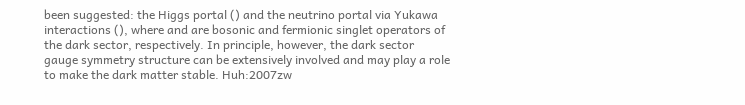been suggested: the Higgs portal () and the neutrino portal via Yukawa interactions (), where and are bosonic and fermionic singlet operators of the dark sector, respectively. In principle, however, the dark sector gauge symmetry structure can be extensively involved and may play a role to make the dark matter stable. Huh:2007zw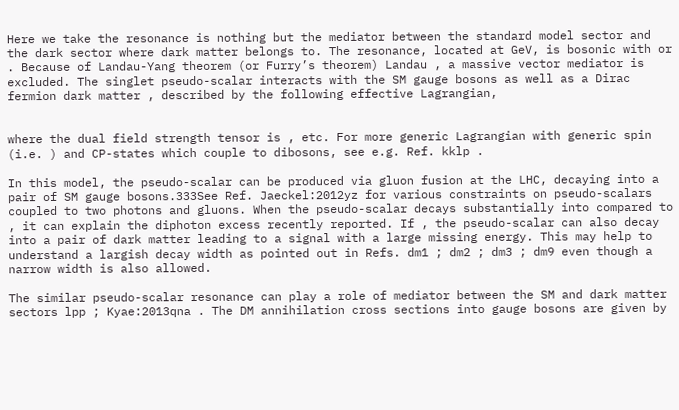Here we take the resonance is nothing but the mediator between the standard model sector and the dark sector where dark matter belongs to. The resonance, located at GeV, is bosonic with or . Because of Landau-Yang theorem (or Furry’s theorem) Landau , a massive vector mediator is excluded. The singlet pseudo-scalar interacts with the SM gauge bosons as well as a Dirac fermion dark matter , described by the following effective Lagrangian,


where the dual field strength tensor is , etc. For more generic Lagrangian with generic spin (i.e. ) and CP-states which couple to dibosons, see e.g. Ref. kklp .

In this model, the pseudo-scalar can be produced via gluon fusion at the LHC, decaying into a pair of SM gauge bosons.333See Ref. Jaeckel:2012yz for various constraints on pseudo-scalars coupled to two photons and gluons. When the pseudo-scalar decays substantially into compared to , it can explain the diphoton excess recently reported. If , the pseudo-scalar can also decay into a pair of dark matter leading to a signal with a large missing energy. This may help to understand a largish decay width as pointed out in Refs. dm1 ; dm2 ; dm3 ; dm9 even though a narrow width is also allowed.

The similar pseudo-scalar resonance can play a role of mediator between the SM and dark matter sectors lpp ; Kyae:2013qna . The DM annihilation cross sections into gauge bosons are given by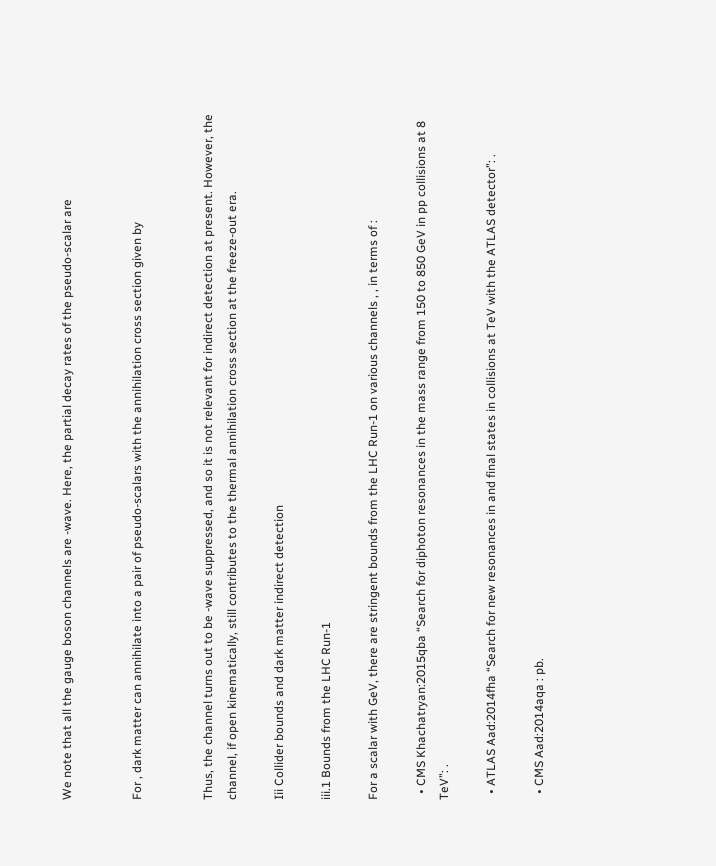We note that all the gauge boson channels are -wave. Here, the partial decay rates of the pseudo-scalar are


For , dark matter can annihilate into a pair of pseudo-scalars with the annihilation cross section given by


Thus, the channel turns out to be -wave suppressed, and so it is not relevant for indirect detection at present. However, the channel, if open kinematically, still contributes to the thermal annihilation cross section at the freeze-out era.

Iii Collider bounds and dark matter indirect detection

iii.1 Bounds from the LHC Run-1

For a scalar with GeV, there are stringent bounds from the LHC Run-1 on various channels , , in terms of :

  • CMS Khachatryan:2015qba “Search for diphoton resonances in the mass range from 150 to 850 GeV in pp collisions at 8 TeV”: .

  • ATLAS Aad:2014fha “Search for new resonances in and final states in collisions at TeV with the ATLAS detector”: .

  • CMS Aad:2014aqa : pb.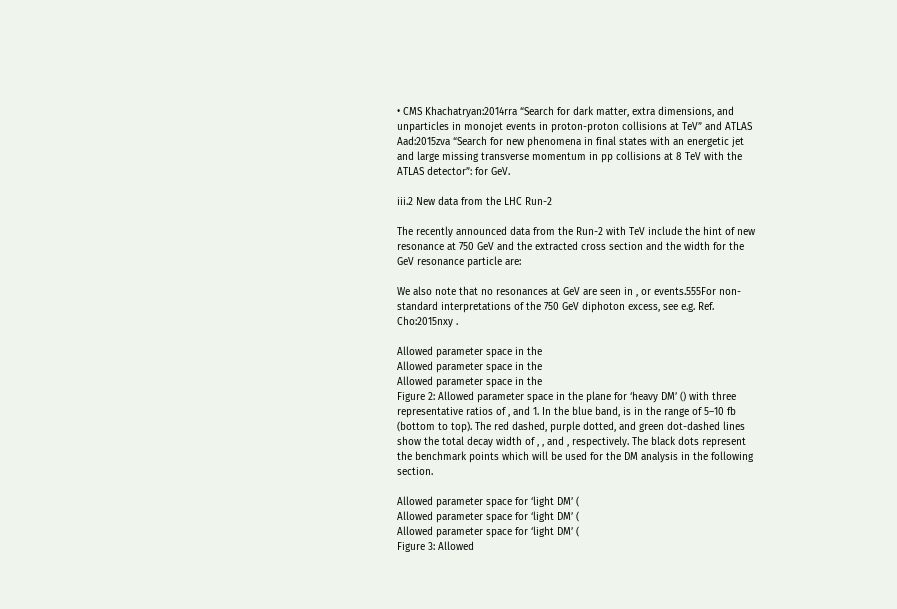• CMS Khachatryan:2014rra “Search for dark matter, extra dimensions, and unparticles in monojet events in proton-proton collisions at TeV” and ATLAS Aad:2015zva “Search for new phenomena in final states with an energetic jet and large missing transverse momentum in pp collisions at 8 TeV with the ATLAS detector”: for GeV.

iii.2 New data from the LHC Run-2

The recently announced data from the Run-2 with TeV include the hint of new resonance at 750 GeV and the extracted cross section and the width for the GeV resonance particle are:

We also note that no resonances at GeV are seen in , or events.555For non-standard interpretations of the 750 GeV diphoton excess, see e.g. Ref. Cho:2015nxy .

Allowed parameter space in the
Allowed parameter space in the
Allowed parameter space in the
Figure 2: Allowed parameter space in the plane for ‘heavy DM’ () with three representative ratios of , and 1. In the blue band, is in the range of 5–10 fb (bottom to top). The red dashed, purple dotted, and green dot-dashed lines show the total decay width of , , and , respectively. The black dots represent the benchmark points which will be used for the DM analysis in the following section.

Allowed parameter space for ‘light DM’ (
Allowed parameter space for ‘light DM’ (
Allowed parameter space for ‘light DM’ (
Figure 3: Allowed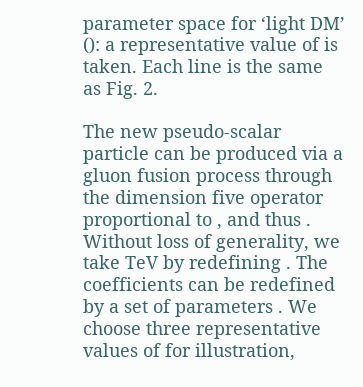parameter space for ‘light DM’ (): a representative value of is taken. Each line is the same as Fig. 2.

The new pseudo-scalar particle can be produced via a gluon fusion process through the dimension five operator proportional to , and thus . Without loss of generality, we take TeV by redefining . The coefficients can be redefined by a set of parameters . We choose three representative values of for illustration,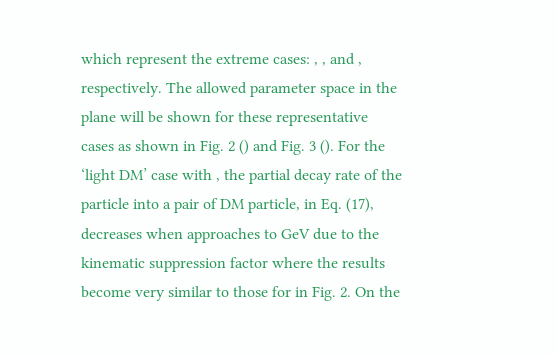which represent the extreme cases: , , and , respectively. The allowed parameter space in the plane will be shown for these representative cases as shown in Fig. 2 () and Fig. 3 (). For the ‘light DM’ case with , the partial decay rate of the particle into a pair of DM particle, in Eq. (17), decreases when approaches to GeV due to the kinematic suppression factor where the results become very similar to those for in Fig. 2. On the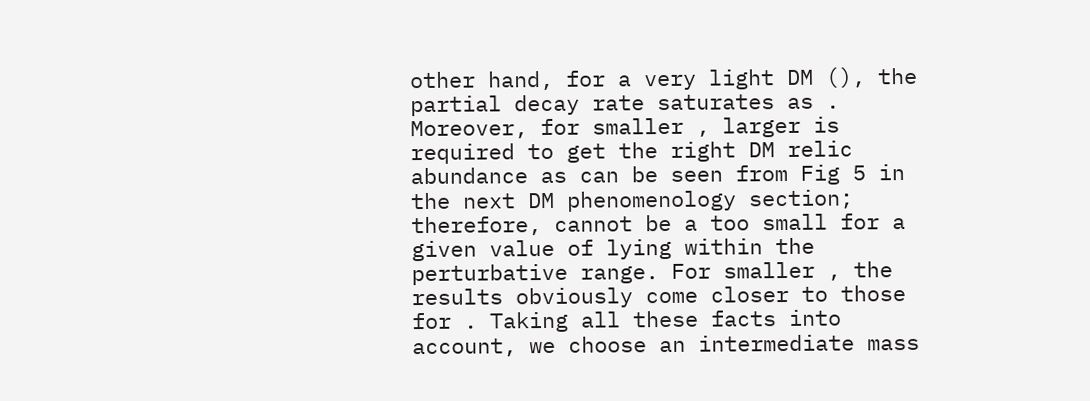other hand, for a very light DM (), the partial decay rate saturates as . Moreover, for smaller , larger is required to get the right DM relic abundance as can be seen from Fig 5 in the next DM phenomenology section; therefore, cannot be a too small for a given value of lying within the perturbative range. For smaller , the results obviously come closer to those for . Taking all these facts into account, we choose an intermediate mass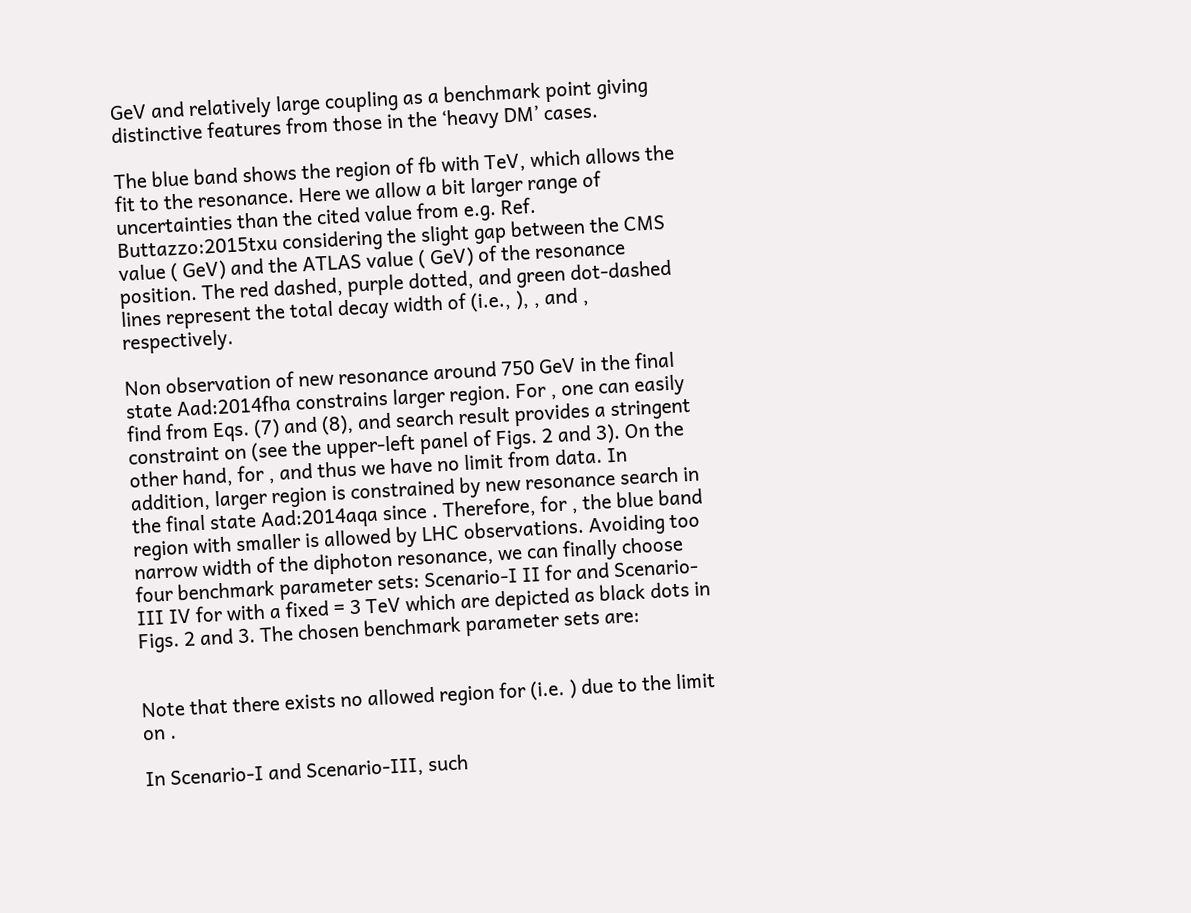GeV and relatively large coupling as a benchmark point giving distinctive features from those in the ‘heavy DM’ cases.

The blue band shows the region of fb with TeV, which allows the fit to the resonance. Here we allow a bit larger range of uncertainties than the cited value from e.g. Ref. Buttazzo:2015txu considering the slight gap between the CMS value ( GeV) and the ATLAS value ( GeV) of the resonance position. The red dashed, purple dotted, and green dot-dashed lines represent the total decay width of (i.e., ), , and , respectively.

Non observation of new resonance around 750 GeV in the final state Aad:2014fha constrains larger region. For , one can easily find from Eqs. (7) and (8), and search result provides a stringent constraint on (see the upper-left panel of Figs. 2 and 3). On the other hand, for , and thus we have no limit from data. In addition, larger region is constrained by new resonance search in the final state Aad:2014aqa since . Therefore, for , the blue band region with smaller is allowed by LHC observations. Avoiding too narrow width of the diphoton resonance, we can finally choose four benchmark parameter sets: Scenario-I II for and Scenario-III IV for with a fixed = 3 TeV which are depicted as black dots in Figs. 2 and 3. The chosen benchmark parameter sets are:


Note that there exists no allowed region for (i.e. ) due to the limit on .

In Scenario-I and Scenario-III, such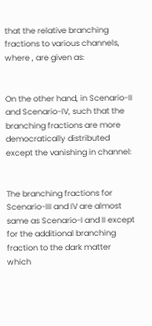that the relative branching fractions to various channels, where , are given as:


On the other hand, in Scenario-II and Scenario-IV, such that the branching fractions are more democratically distributed except the vanishing in channel:


The branching fractions for Scenario-III and IV are almost same as Scenario-I and II except for the additional branching fraction to the dark matter which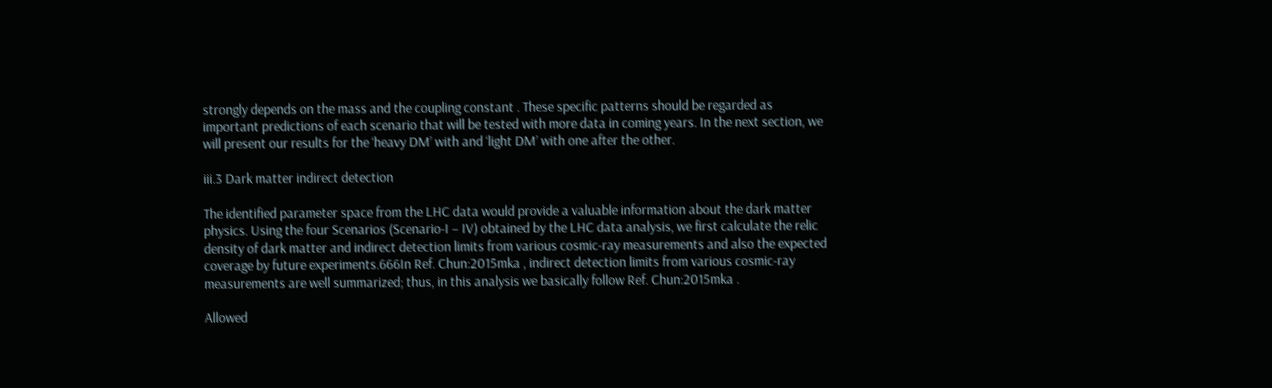strongly depends on the mass and the coupling constant . These specific patterns should be regarded as important predictions of each scenario that will be tested with more data in coming years. In the next section, we will present our results for the ‘heavy DM’ with and ‘light DM’ with one after the other.

iii.3 Dark matter indirect detection

The identified parameter space from the LHC data would provide a valuable information about the dark matter physics. Using the four Scenarios (Scenario-I – IV) obtained by the LHC data analysis, we first calculate the relic density of dark matter and indirect detection limits from various cosmic-ray measurements and also the expected coverage by future experiments.666In Ref. Chun:2015mka , indirect detection limits from various cosmic-ray measurements are well summarized; thus, in this analysis we basically follow Ref. Chun:2015mka .

Allowed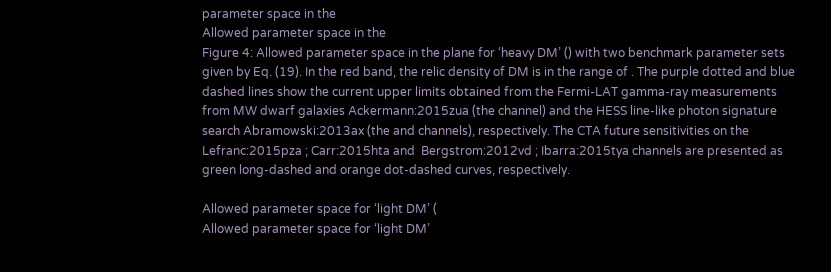parameter space in the
Allowed parameter space in the
Figure 4: Allowed parameter space in the plane for ‘heavy DM’ () with two benchmark parameter sets given by Eq. (19). In the red band, the relic density of DM is in the range of . The purple dotted and blue dashed lines show the current upper limits obtained from the Fermi-LAT gamma-ray measurements from MW dwarf galaxies Ackermann:2015zua (the channel) and the HESS line-like photon signature search Abramowski:2013ax (the and channels), respectively. The CTA future sensitivities on the  Lefranc:2015pza ; Carr:2015hta and  Bergstrom:2012vd ; Ibarra:2015tya channels are presented as green long-dashed and orange dot-dashed curves, respectively.

Allowed parameter space for ‘light DM’ (
Allowed parameter space for ‘light DM’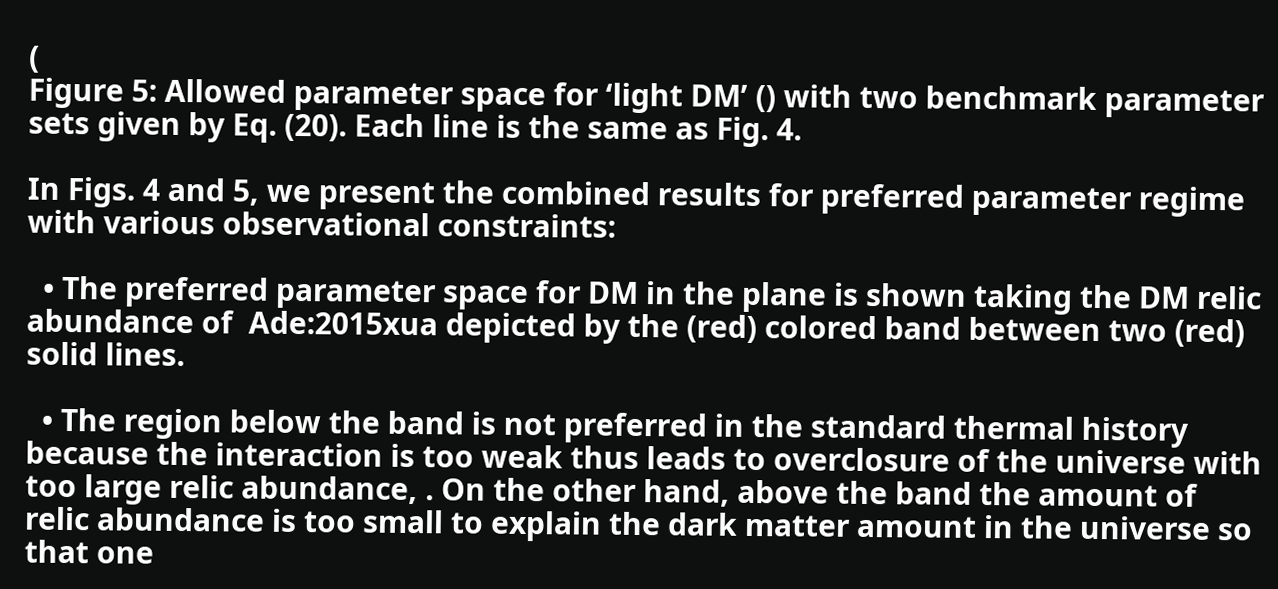(
Figure 5: Allowed parameter space for ‘light DM’ () with two benchmark parameter sets given by Eq. (20). Each line is the same as Fig. 4.

In Figs. 4 and 5, we present the combined results for preferred parameter regime with various observational constraints:

  • The preferred parameter space for DM in the plane is shown taking the DM relic abundance of  Ade:2015xua depicted by the (red) colored band between two (red) solid lines.

  • The region below the band is not preferred in the standard thermal history because the interaction is too weak thus leads to overclosure of the universe with too large relic abundance, . On the other hand, above the band the amount of relic abundance is too small to explain the dark matter amount in the universe so that one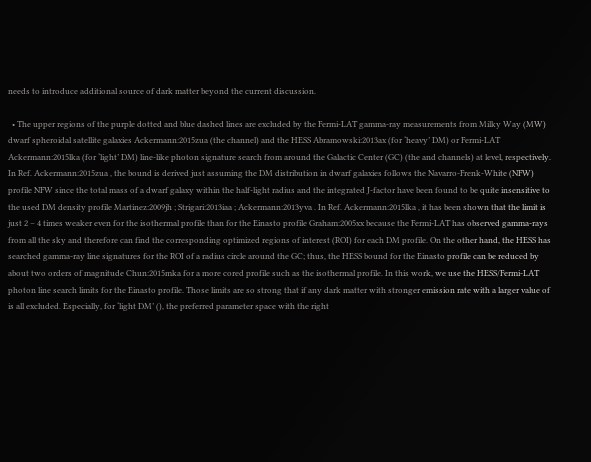needs to introduce additional source of dark matter beyond the current discussion.

  • The upper regions of the purple dotted and blue dashed lines are excluded by the Fermi-LAT gamma-ray measurements from Milky Way (MW) dwarf spheroidal satellite galaxies Ackermann:2015zua (the channel) and the HESS Abramowski:2013ax (for ‘heavy’ DM) or Fermi-LAT Ackermann:2015lka (for ‘light’ DM) line-like photon signature search from around the Galactic Center (GC) (the and channels) at level, respectively. In Ref. Ackermann:2015zua , the bound is derived just assuming the DM distribution in dwarf galaxies follows the Navarro-Frenk-White (NFW) profile NFW since the total mass of a dwarf galaxy within the half-light radius and the integrated J-factor have been found to be quite insensitive to the used DM density profile Martinez:2009jh ; Strigari:2013iaa ; Ackermann:2013yva . In Ref. Ackermann:2015lka , it has been shown that the limit is just 2 – 4 times weaker even for the isothermal profile than for the Einasto profile Graham:2005xx because the Fermi-LAT has observed gamma-rays from all the sky and therefore can find the corresponding optimized regions of interest (ROI) for each DM profile. On the other hand, the HESS has searched gamma-ray line signatures for the ROI of a radius circle around the GC; thus, the HESS bound for the Einasto profile can be reduced by about two orders of magnitude Chun:2015mka for a more cored profile such as the isothermal profile. In this work, we use the HESS/Fermi-LAT photon line search limits for the Einasto profile. Those limits are so strong that if any dark matter with stronger emission rate with a larger value of is all excluded. Especially, for ‘light DM’ (), the preferred parameter space with the right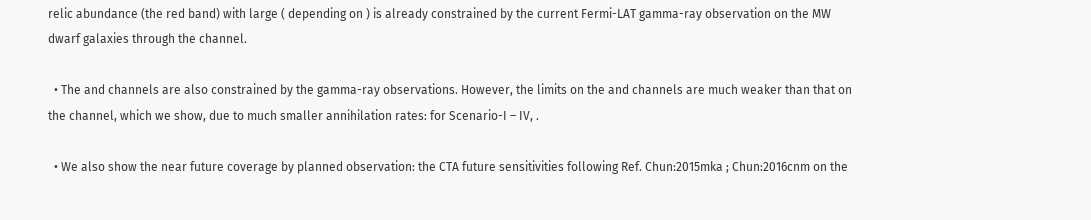relic abundance (the red band) with large ( depending on ) is already constrained by the current Fermi-LAT gamma-ray observation on the MW dwarf galaxies through the channel.

  • The and channels are also constrained by the gamma-ray observations. However, the limits on the and channels are much weaker than that on the channel, which we show, due to much smaller annihilation rates: for Scenario-I – IV, .

  • We also show the near future coverage by planned observation: the CTA future sensitivities following Ref. Chun:2015mka ; Chun:2016cnm on the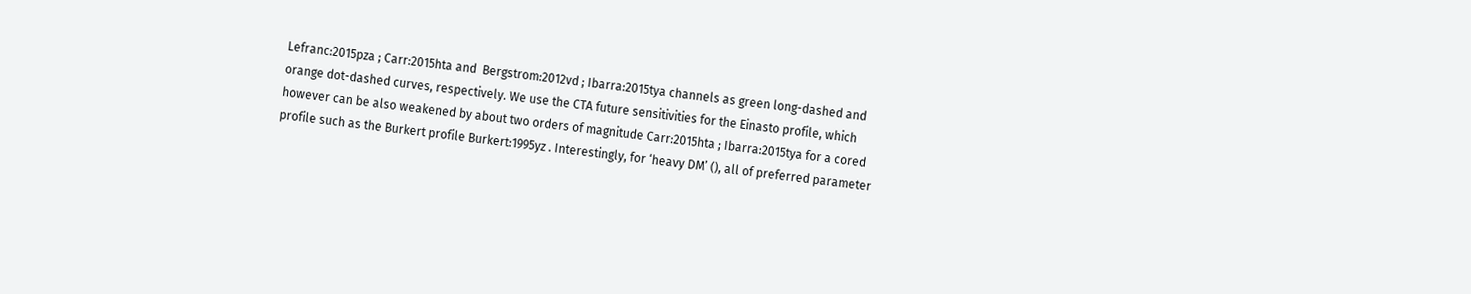Lefranc:2015pza ; Carr:2015hta and  Bergstrom:2012vd ; Ibarra:2015tya channels as green long-dashed and orange dot-dashed curves, respectively. We use the CTA future sensitivities for the Einasto profile, which however can be also weakened by about two orders of magnitude Carr:2015hta ; Ibarra:2015tya for a cored profile such as the Burkert profile Burkert:1995yz . Interestingly, for ‘heavy DM’ (), all of preferred parameter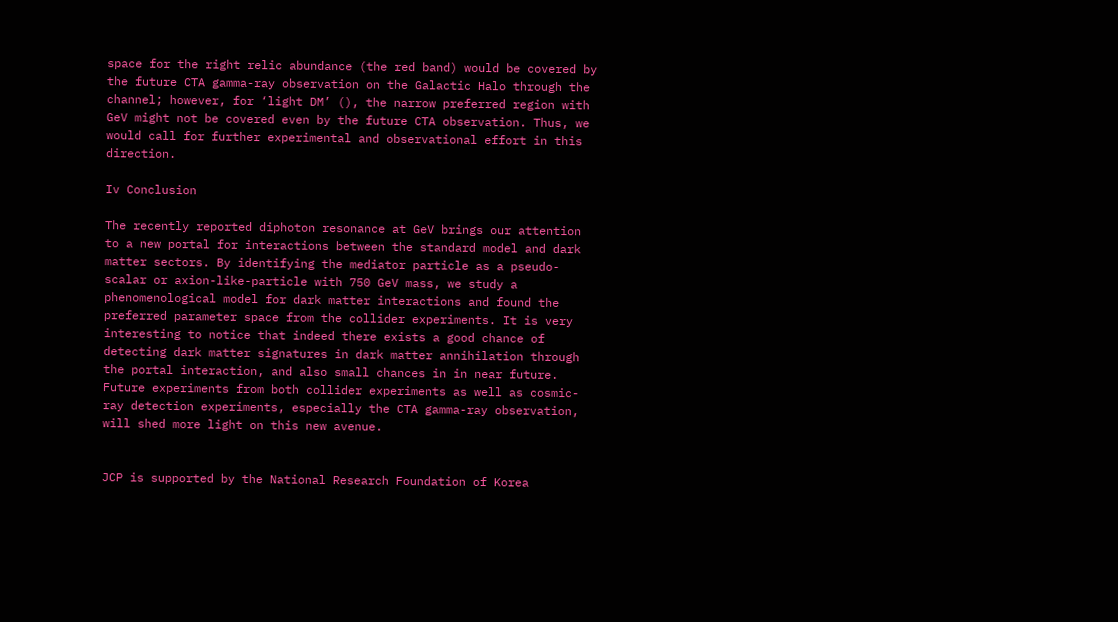space for the right relic abundance (the red band) would be covered by the future CTA gamma-ray observation on the Galactic Halo through the channel; however, for ‘light DM’ (), the narrow preferred region with GeV might not be covered even by the future CTA observation. Thus, we would call for further experimental and observational effort in this direction.

Iv Conclusion

The recently reported diphoton resonance at GeV brings our attention to a new portal for interactions between the standard model and dark matter sectors. By identifying the mediator particle as a pseudo-scalar or axion-like-particle with 750 GeV mass, we study a phenomenological model for dark matter interactions and found the preferred parameter space from the collider experiments. It is very interesting to notice that indeed there exists a good chance of detecting dark matter signatures in dark matter annihilation through the portal interaction, and also small chances in in near future. Future experiments from both collider experiments as well as cosmic-ray detection experiments, especially the CTA gamma-ray observation, will shed more light on this new avenue.


JCP is supported by the National Research Foundation of Korea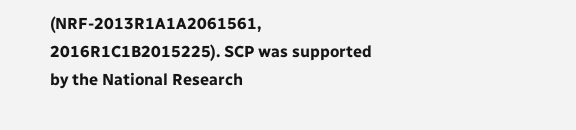(NRF-2013R1A1A2061561, 2016R1C1B2015225). SCP was supported by the National Research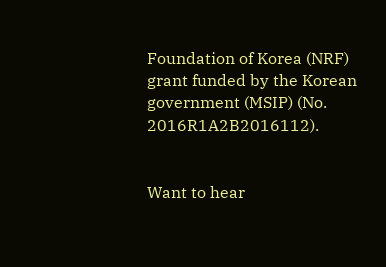Foundation of Korea (NRF) grant funded by the Korean government (MSIP) (No. 2016R1A2B2016112).


Want to hear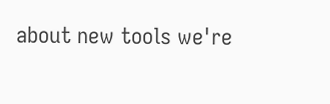about new tools we're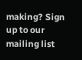making? Sign up to our mailing list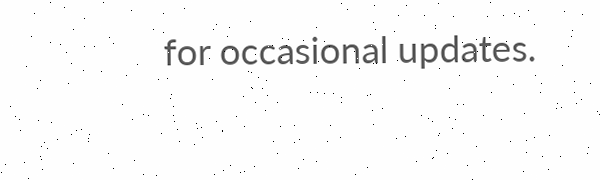for occasional updates.